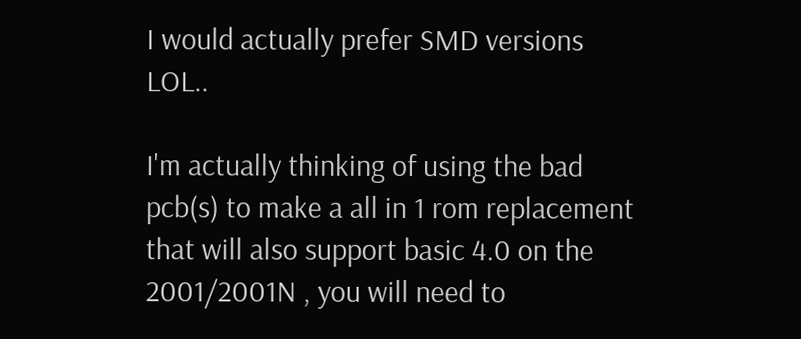I would actually prefer SMD versions LOL..

I'm actually thinking of using the bad pcb(s) to make a all in 1 rom replacement that will also support basic 4.0 on the 2001/2001N , you will need to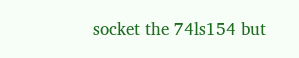socket the 74ls154 but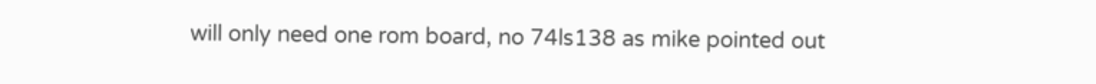will only need one rom board, no 74ls138 as mike pointed out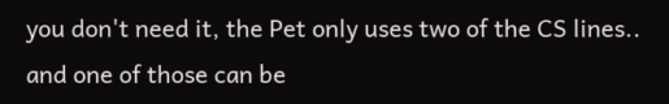you don't need it, the Pet only uses two of the CS lines.. and one of those can be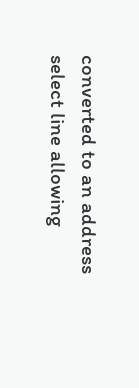converted to an address select line allowing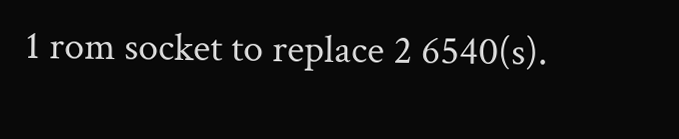1 rom socket to replace 2 6540(s).